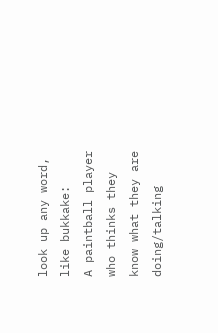look up any word, like bukkake:
A paintball player who thinks they know what they are doing/talking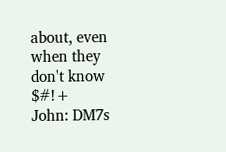about, even when they don't know $#!+
John: DM7s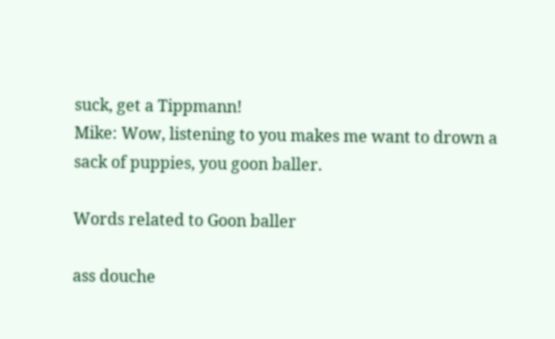suck, get a Tippmann!
Mike: Wow, listening to you makes me want to drown a sack of puppies, you goon baller.

Words related to Goon baller

ass douche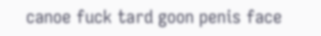canoe fuck tard goon penis face